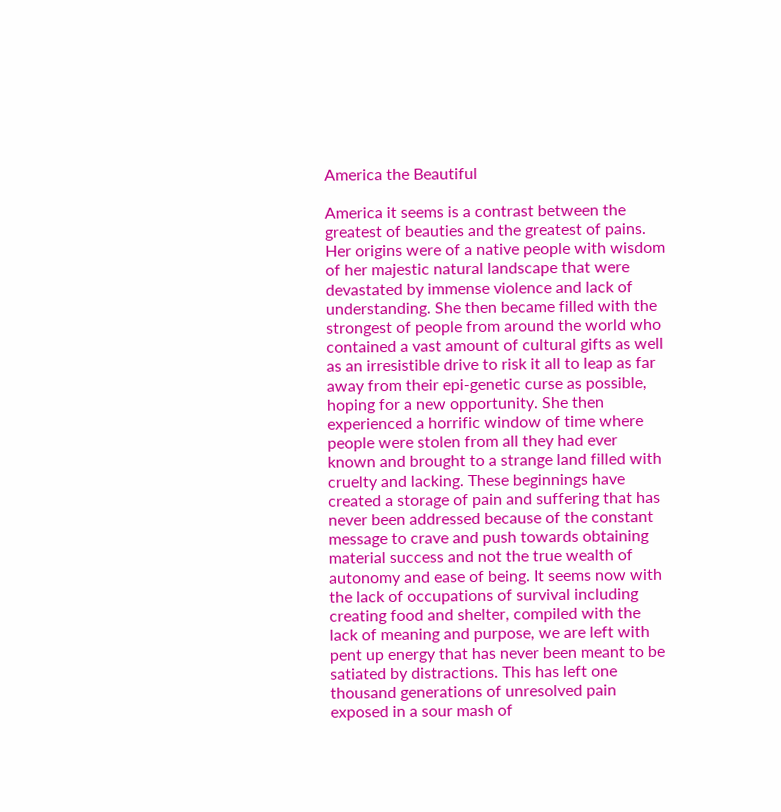America the Beautiful

America it seems is a contrast between the greatest of beauties and the greatest of pains. Her origins were of a native people with wisdom of her majestic natural landscape that were devastated by immense violence and lack of understanding. She then became filled with the strongest of people from around the world who contained a vast amount of cultural gifts as well as an irresistible drive to risk it all to leap as far away from their epi-genetic curse as possible, hoping for a new opportunity. She then experienced a horrific window of time where people were stolen from all they had ever known and brought to a strange land filled with cruelty and lacking. These beginnings have created a storage of pain and suffering that has never been addressed because of the constant message to crave and push towards obtaining material success and not the true wealth of autonomy and ease of being. It seems now with the lack of occupations of survival including creating food and shelter, compiled with the lack of meaning and purpose, we are left with pent up energy that has never been meant to be satiated by distractions. This has left one thousand generations of unresolved pain exposed in a sour mash of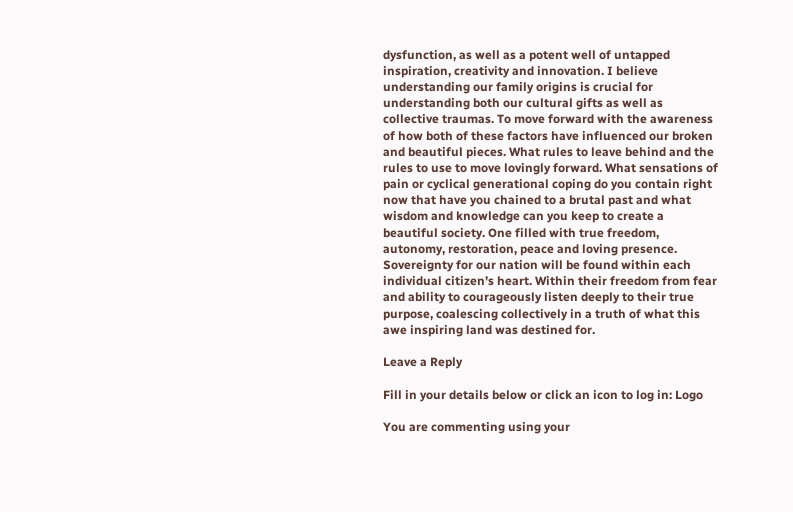dysfunction, as well as a potent well of untapped inspiration, creativity and innovation. I believe understanding our family origins is crucial for understanding both our cultural gifts as well as collective traumas. To move forward with the awareness of how both of these factors have influenced our broken and beautiful pieces. What rules to leave behind and the rules to use to move lovingly forward. What sensations of pain or cyclical generational coping do you contain right now that have you chained to a brutal past and what wisdom and knowledge can you keep to create a beautiful society. One filled with true freedom, autonomy, restoration, peace and loving presence. Sovereignty for our nation will be found within each individual citizen’s heart. Within their freedom from fear and ability to courageously listen deeply to their true purpose, coalescing collectively in a truth of what this awe inspiring land was destined for.

Leave a Reply

Fill in your details below or click an icon to log in: Logo

You are commenting using your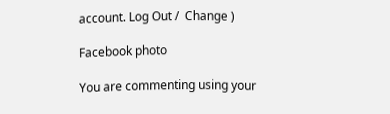account. Log Out /  Change )

Facebook photo

You are commenting using your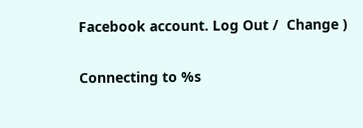Facebook account. Log Out /  Change )

Connecting to %s